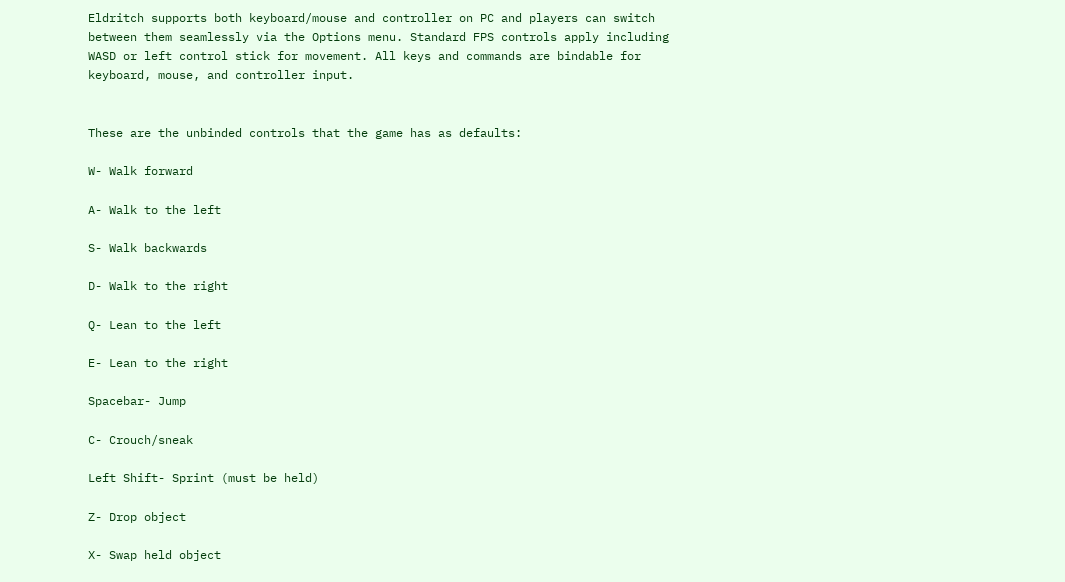Eldritch supports both keyboard/mouse and controller on PC and players can switch between them seamlessly via the Options menu. Standard FPS controls apply including WASD or left control stick for movement. All keys and commands are bindable for keyboard, mouse, and controller input.


These are the unbinded controls that the game has as defaults:

W- Walk forward

A- Walk to the left

S- Walk backwards

D- Walk to the right

Q- Lean to the left

E- Lean to the right

Spacebar- Jump

C- Crouch/sneak

Left Shift- Sprint (must be held)

Z- Drop object

X- Swap held object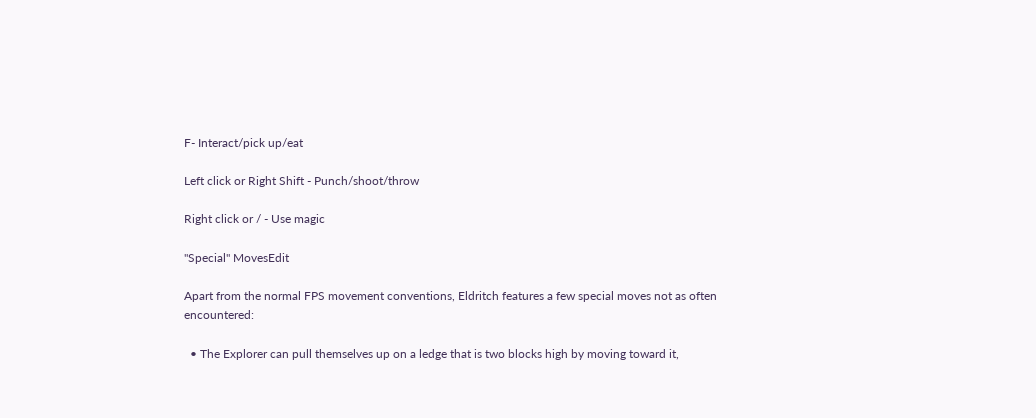F- Interact/pick up/eat

Left click or Right Shift - Punch/shoot/throw

Right click or / - Use magic

"Special" MovesEdit

Apart from the normal FPS movement conventions, Eldritch features a few special moves not as often encountered:

  • The Explorer can pull themselves up on a ledge that is two blocks high by moving toward it,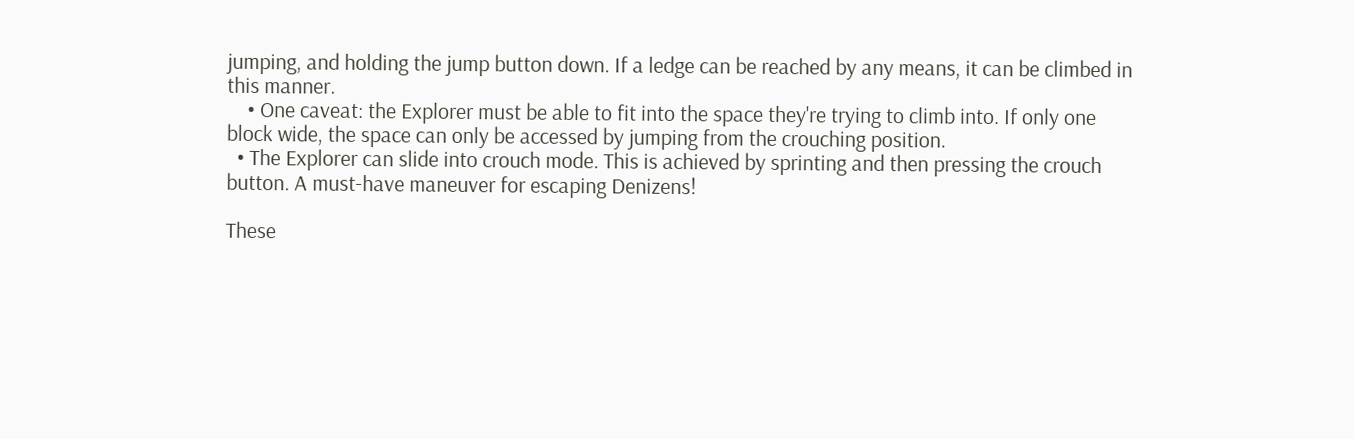jumping, and holding the jump button down. If a ledge can be reached by any means, it can be climbed in this manner.
    • One caveat: the Explorer must be able to fit into the space they're trying to climb into. If only one block wide, the space can only be accessed by jumping from the crouching position.
  • The Explorer can slide into crouch mode. This is achieved by sprinting and then pressing the crouch button. A must-have maneuver for escaping Denizens!

These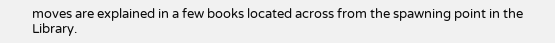moves are explained in a few books located across from the spawning point in the Library.